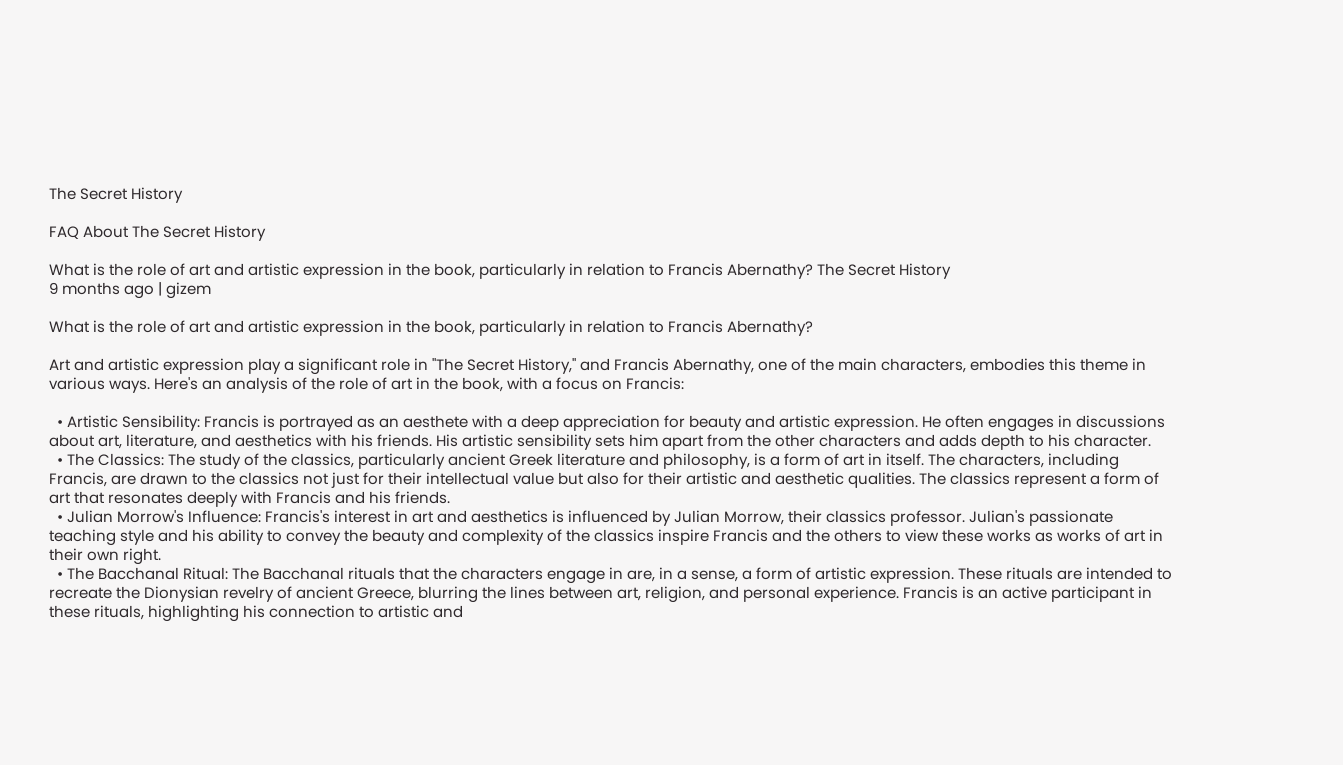The Secret History

FAQ About The Secret History

What is the role of art and artistic expression in the book, particularly in relation to Francis Abernathy? The Secret History
9 months ago | gizem

What is the role of art and artistic expression in the book, particularly in relation to Francis Abernathy?

Art and artistic expression play a significant role in "The Secret History," and Francis Abernathy, one of the main characters, embodies this theme in various ways. Here's an analysis of the role of art in the book, with a focus on Francis:

  • Artistic Sensibility: Francis is portrayed as an aesthete with a deep appreciation for beauty and artistic expression. He often engages in discussions about art, literature, and aesthetics with his friends. His artistic sensibility sets him apart from the other characters and adds depth to his character.
  • The Classics: The study of the classics, particularly ancient Greek literature and philosophy, is a form of art in itself. The characters, including Francis, are drawn to the classics not just for their intellectual value but also for their artistic and aesthetic qualities. The classics represent a form of art that resonates deeply with Francis and his friends.
  • Julian Morrow's Influence: Francis's interest in art and aesthetics is influenced by Julian Morrow, their classics professor. Julian's passionate teaching style and his ability to convey the beauty and complexity of the classics inspire Francis and the others to view these works as works of art in their own right.
  • The Bacchanal Ritual: The Bacchanal rituals that the characters engage in are, in a sense, a form of artistic expression. These rituals are intended to recreate the Dionysian revelry of ancient Greece, blurring the lines between art, religion, and personal experience. Francis is an active participant in these rituals, highlighting his connection to artistic and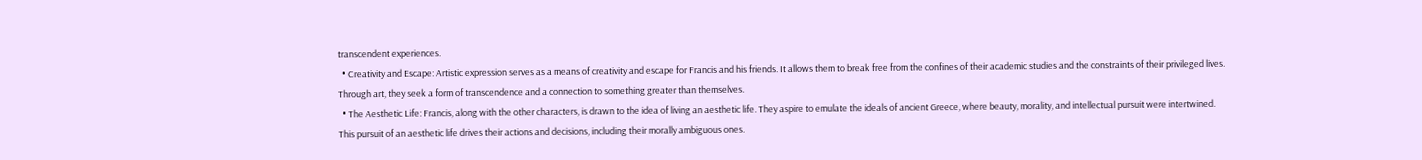transcendent experiences.
  • Creativity and Escape: Artistic expression serves as a means of creativity and escape for Francis and his friends. It allows them to break free from the confines of their academic studies and the constraints of their privileged lives. Through art, they seek a form of transcendence and a connection to something greater than themselves.
  • The Aesthetic Life: Francis, along with the other characters, is drawn to the idea of living an aesthetic life. They aspire to emulate the ideals of ancient Greece, where beauty, morality, and intellectual pursuit were intertwined. This pursuit of an aesthetic life drives their actions and decisions, including their morally ambiguous ones.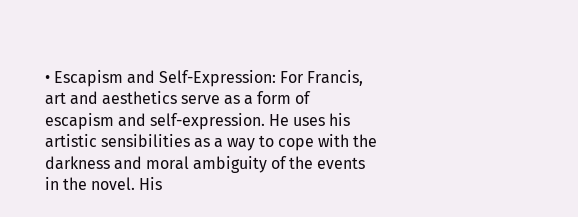• Escapism and Self-Expression: For Francis, art and aesthetics serve as a form of escapism and self-expression. He uses his artistic sensibilities as a way to cope with the darkness and moral ambiguity of the events in the novel. His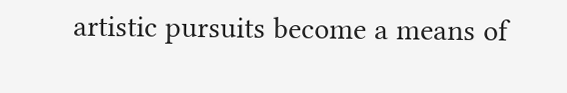artistic pursuits become a means of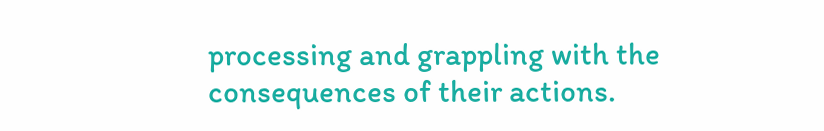processing and grappling with the consequences of their actions.